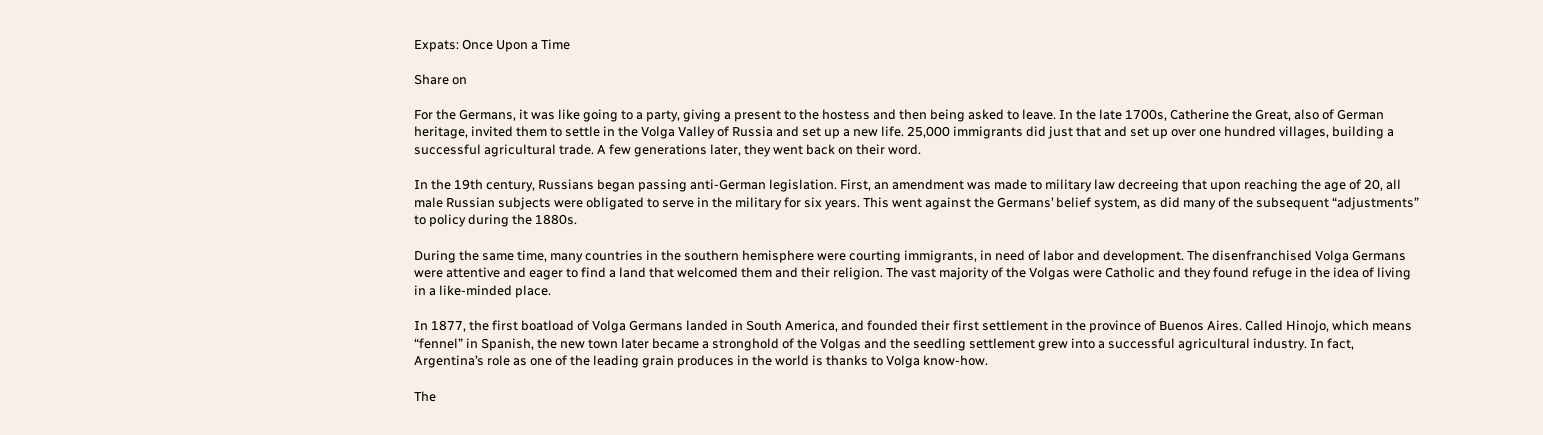Expats: Once Upon a Time

Share on

For the Germans, it was like going to a party, giving a present to the hostess and then being asked to leave. In the late 1700s, Catherine the Great, also of German heritage, invited them to settle in the Volga Valley of Russia and set up a new life. 25,000 immigrants did just that and set up over one hundred villages, building a successful agricultural trade. A few generations later, they went back on their word.

In the 19th century, Russians began passing anti-German legislation. First, an amendment was made to military law decreeing that upon reaching the age of 20, all male Russian subjects were obligated to serve in the military for six years. This went against the Germans’ belief system, as did many of the subsequent “adjustments” to policy during the 1880s.

During the same time, many countries in the southern hemisphere were courting immigrants, in need of labor and development. The disenfranchised Volga Germans were attentive and eager to find a land that welcomed them and their religion. The vast majority of the Volgas were Catholic and they found refuge in the idea of living in a like-minded place.

In 1877, the first boatload of Volga Germans landed in South America, and founded their first settlement in the province of Buenos Aires. Called Hinojo, which means “fennel” in Spanish, the new town later became a stronghold of the Volgas and the seedling settlement grew into a successful agricultural industry. In fact, Argentina’s role as one of the leading grain produces in the world is thanks to Volga know-how.

The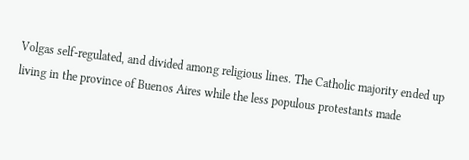Volgas self-regulated, and divided among religious lines. The Catholic majority ended up living in the province of Buenos Aires while the less populous protestants made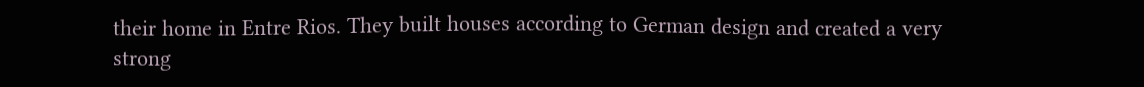their home in Entre Rios. They built houses according to German design and created a very strong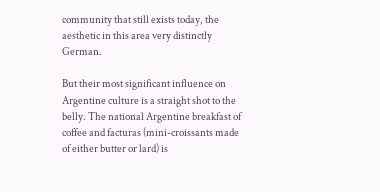community that still exists today, the aesthetic in this area very distinctly German.

But their most significant influence on Argentine culture is a straight shot to the belly. The national Argentine breakfast of coffee and facturas (mini-croissants made of either butter or lard) is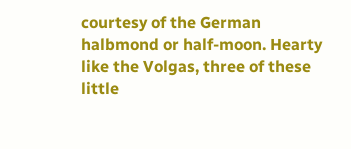courtesy of the German halbmond or half-moon. Hearty like the Volgas, three of these little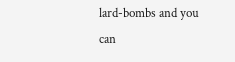lard-bombs and you can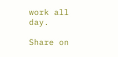work all day.

Share on